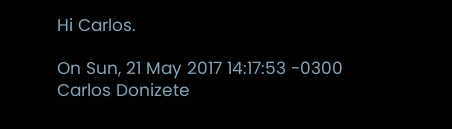Hi Carlos.

On Sun, 21 May 2017 14:17:53 -0300 Carlos Donizete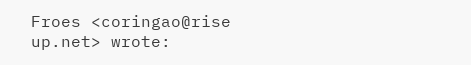Froes <coringao@rise
up.net> wrote: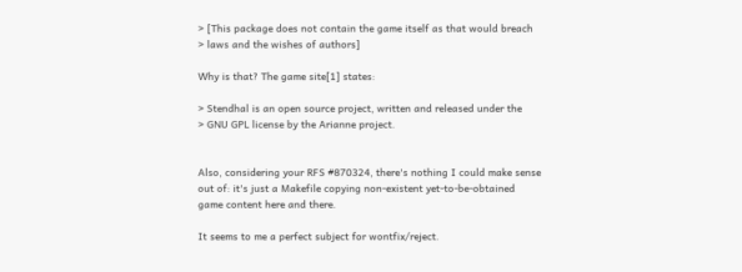> [This package does not contain the game itself as that would breach
> laws and the wishes of authors]

Why is that? The game site[1] states:

> Stendhal is an open source project, written and released under the
> GNU GPL license by the Arianne project.


Also, considering your RFS #870324, there's nothing I could make sense
out of: it's just a Makefile copying non-existent yet-to-be-obtained
game content here and there.

It seems to me a perfect subject for wontfix/reject.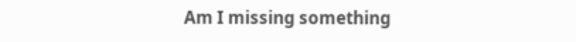Am I missing something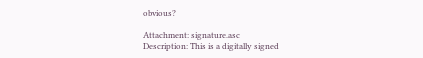obvious?

Attachment: signature.asc
Description: This is a digitally signed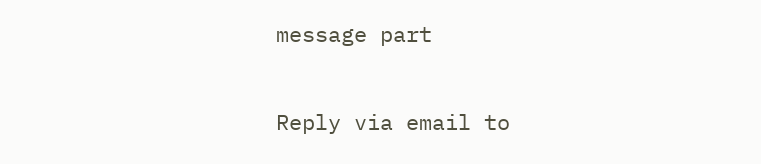message part

Reply via email to